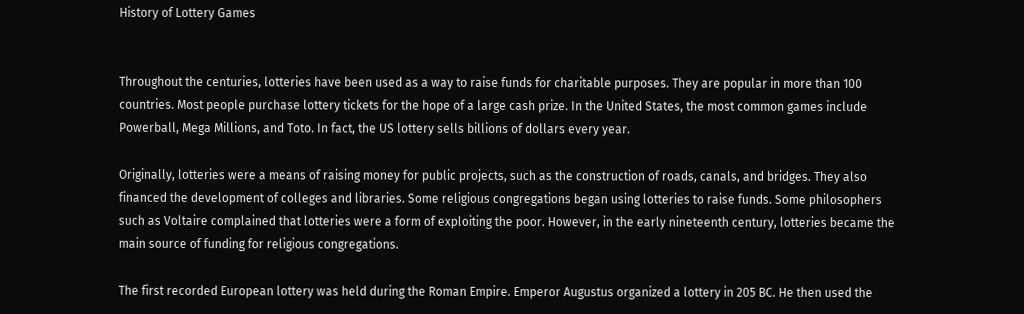History of Lottery Games


Throughout the centuries, lotteries have been used as a way to raise funds for charitable purposes. They are popular in more than 100 countries. Most people purchase lottery tickets for the hope of a large cash prize. In the United States, the most common games include Powerball, Mega Millions, and Toto. In fact, the US lottery sells billions of dollars every year.

Originally, lotteries were a means of raising money for public projects, such as the construction of roads, canals, and bridges. They also financed the development of colleges and libraries. Some religious congregations began using lotteries to raise funds. Some philosophers such as Voltaire complained that lotteries were a form of exploiting the poor. However, in the early nineteenth century, lotteries became the main source of funding for religious congregations.

The first recorded European lottery was held during the Roman Empire. Emperor Augustus organized a lottery in 205 BC. He then used the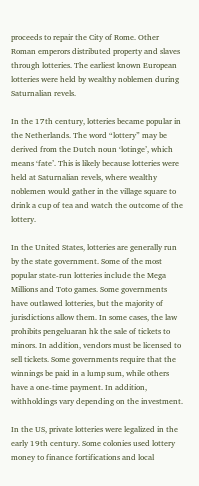proceeds to repair the City of Rome. Other Roman emperors distributed property and slaves through lotteries. The earliest known European lotteries were held by wealthy noblemen during Saturnalian revels.

In the 17th century, lotteries became popular in the Netherlands. The word “lottery” may be derived from the Dutch noun ‘lotinge’, which means ‘fate’. This is likely because lotteries were held at Saturnalian revels, where wealthy noblemen would gather in the village square to drink a cup of tea and watch the outcome of the lottery.

In the United States, lotteries are generally run by the state government. Some of the most popular state-run lotteries include the Mega Millions and Toto games. Some governments have outlawed lotteries, but the majority of jurisdictions allow them. In some cases, the law prohibits pengeluaran hk the sale of tickets to minors. In addition, vendors must be licensed to sell tickets. Some governments require that the winnings be paid in a lump sum, while others have a one-time payment. In addition, withholdings vary depending on the investment.

In the US, private lotteries were legalized in the early 19th century. Some colonies used lottery money to finance fortifications and local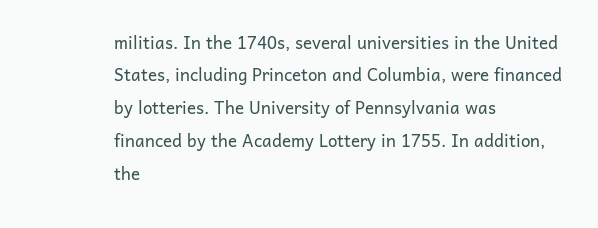militias. In the 1740s, several universities in the United States, including Princeton and Columbia, were financed by lotteries. The University of Pennsylvania was financed by the Academy Lottery in 1755. In addition, the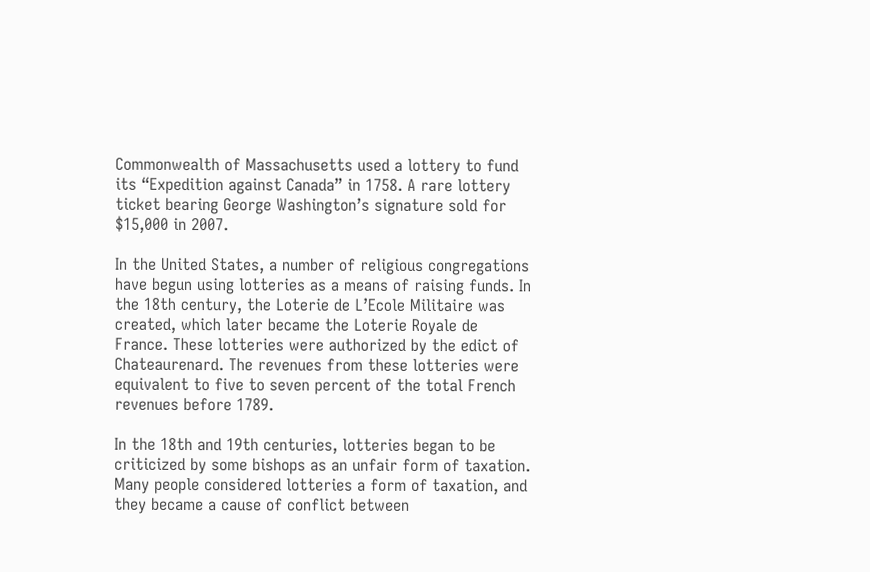Commonwealth of Massachusetts used a lottery to fund its “Expedition against Canada” in 1758. A rare lottery ticket bearing George Washington’s signature sold for $15,000 in 2007.

In the United States, a number of religious congregations have begun using lotteries as a means of raising funds. In the 18th century, the Loterie de L’Ecole Militaire was created, which later became the Loterie Royale de France. These lotteries were authorized by the edict of Chateaurenard. The revenues from these lotteries were equivalent to five to seven percent of the total French revenues before 1789.

In the 18th and 19th centuries, lotteries began to be criticized by some bishops as an unfair form of taxation. Many people considered lotteries a form of taxation, and they became a cause of conflict between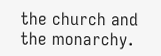the church and the monarchy.